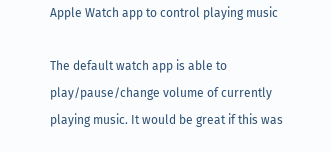Apple Watch app to control playing music

The default watch app is able to play/pause/change volume of currently playing music. It would be great if this was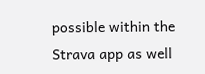possible within the Strava app as well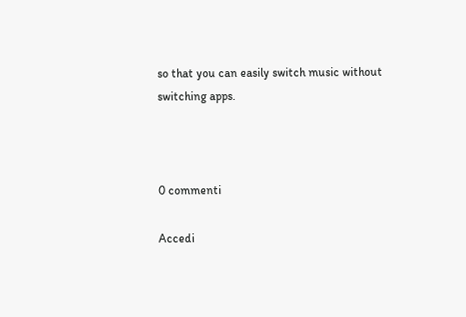so that you can easily switch music without switching apps.



0 commenti

Accedi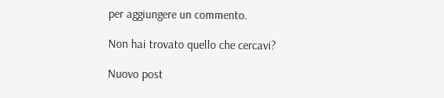per aggiungere un commento.

Non hai trovato quello che cercavi?

Nuovo post